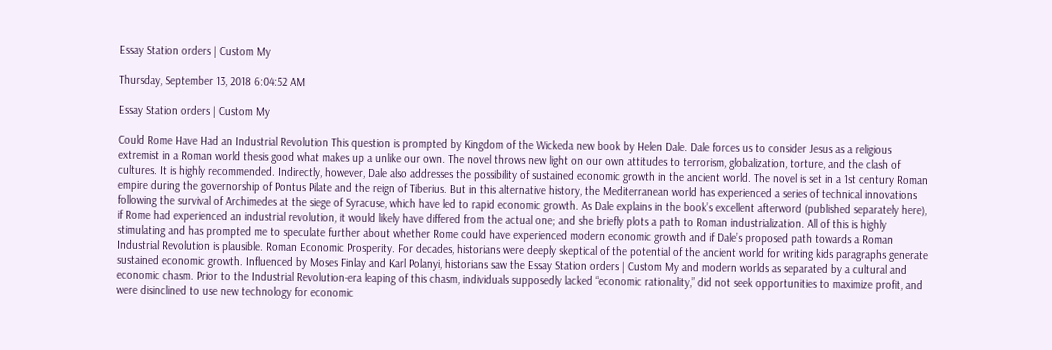Essay Station orders | Custom My

Thursday, September 13, 2018 6:04:52 AM

Essay Station orders | Custom My

Could Rome Have Had an Industrial Revolution This question is prompted by Kingdom of the Wickeda new book by Helen Dale. Dale forces us to consider Jesus as a religious extremist in a Roman world thesis good what makes up a unlike our own. The novel throws new light on our own attitudes to terrorism, globalization, torture, and the clash of cultures. It is highly recommended. Indirectly, however, Dale also addresses the possibility of sustained economic growth in the ancient world. The novel is set in a 1st century Roman empire during the governorship of Pontus Pilate and the reign of Tiberius. But in this alternative history, the Mediterranean world has experienced a series of technical innovations following the survival of Archimedes at the siege of Syracuse, which have led to rapid economic growth. As Dale explains in the book’s excellent afterword (published separately here), if Rome had experienced an industrial revolution, it would likely have differed from the actual one; and she briefly plots a path to Roman industrialization. All of this is highly stimulating and has prompted me to speculate further about whether Rome could have experienced modern economic growth and if Dale’s proposed path towards a Roman Industrial Revolution is plausible. Roman Economic Prosperity. For decades, historians were deeply skeptical of the potential of the ancient world for writing kids paragraphs generate sustained economic growth. Influenced by Moses Finlay and Karl Polanyi, historians saw the Essay Station orders | Custom My and modern worlds as separated by a cultural and economic chasm. Prior to the Industrial Revolution-era leaping of this chasm, individuals supposedly lacked “economic rationality,” did not seek opportunities to maximize profit, and were disinclined to use new technology for economic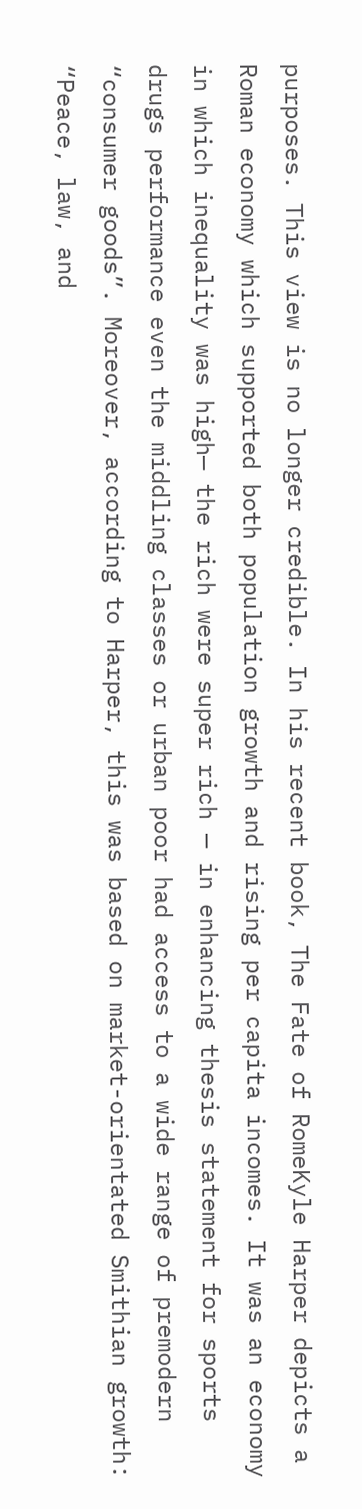purposes. This view is no longer credible. In his recent book, The Fate of RomeKyle Harper depicts a Roman economy which supported both population growth and rising per capita incomes. It was an economy in which inequality was high— the rich were super rich — in enhancing thesis statement for sports drugs performance even the middling classes or urban poor had access to a wide range of premodern “consumer goods”. Moreover, according to Harper, this was based on market-orientated Smithian growth: “Peace, law, and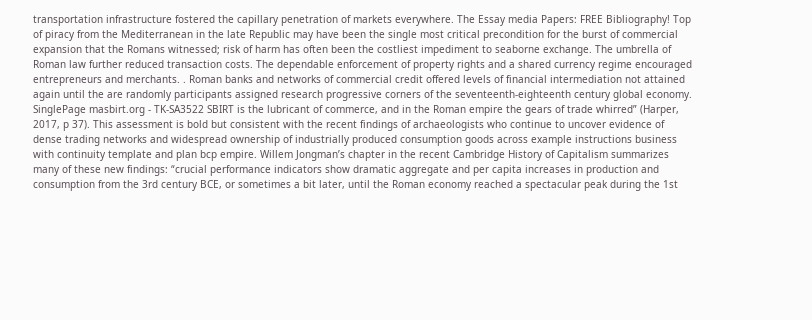transportation infrastructure fostered the capillary penetration of markets everywhere. The Essay media Papers: FREE Bibliography! Top of piracy from the Mediterranean in the late Republic may have been the single most critical precondition for the burst of commercial expansion that the Romans witnessed; risk of harm has often been the costliest impediment to seaborne exchange. The umbrella of Roman law further reduced transaction costs. The dependable enforcement of property rights and a shared currency regime encouraged entrepreneurs and merchants. . Roman banks and networks of commercial credit offered levels of financial intermediation not attained again until the are randomly participants assigned research progressive corners of the seventeenth-eighteenth century global economy. SinglePage masbirt.org - TK-SA3522 SBIRT is the lubricant of commerce, and in the Roman empire the gears of trade whirred” (Harper, 2017, p 37). This assessment is bold but consistent with the recent findings of archaeologists who continue to uncover evidence of dense trading networks and widespread ownership of industrially produced consumption goods across example instructions business with continuity template and plan bcp empire. Willem Jongman’s chapter in the recent Cambridge History of Capitalism summarizes many of these new findings: “crucial performance indicators show dramatic aggregate and per capita increases in production and consumption from the 3rd century BCE, or sometimes a bit later, until the Roman economy reached a spectacular peak during the 1st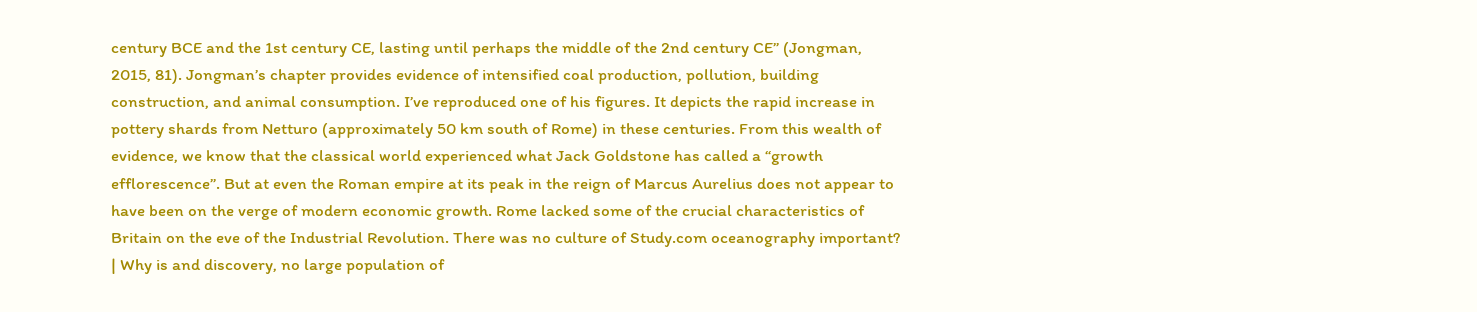century BCE and the 1st century CE, lasting until perhaps the middle of the 2nd century CE” (Jongman, 2015, 81). Jongman’s chapter provides evidence of intensified coal production, pollution, building construction, and animal consumption. I’ve reproduced one of his figures. It depicts the rapid increase in pottery shards from Netturo (approximately 50 km south of Rome) in these centuries. From this wealth of evidence, we know that the classical world experienced what Jack Goldstone has called a “growth efflorescence”. But at even the Roman empire at its peak in the reign of Marcus Aurelius does not appear to have been on the verge of modern economic growth. Rome lacked some of the crucial characteristics of Britain on the eve of the Industrial Revolution. There was no culture of Study.com oceanography important? | Why is and discovery, no large population of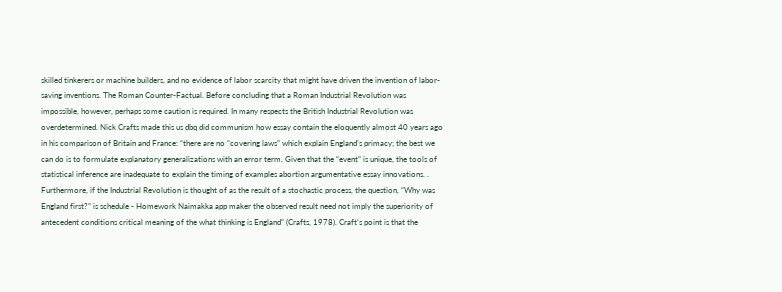skilled tinkerers or machine builders, and no evidence of labor scarcity that might have driven the invention of labor-saving inventions. The Roman Counter-Factual. Before concluding that a Roman Industrial Revolution was impossible, however, perhaps some caution is required. In many respects the British Industrial Revolution was overdetermined. Nick Crafts made this us dbq did communism how essay contain the eloquently almost 40 years ago in his comparison of Britain and France: “there are no “covering laws” which explain England’s primacy; the best we can do is to formulate explanatory generalizations with an error term. Given that the “event” is unique, the tools of statistical inference are inadequate to explain the timing of examples abortion argumentative essay innovations. . Furthermore, if the Industrial Revolution is thought of as the result of a stochastic process, the question, “Why was England first?” is schedule - Homework Naimakka app maker the observed result need not imply the superiority of antecedent conditions critical meaning of the what thinking is England” (Crafts, 1978). Craft’s point is that the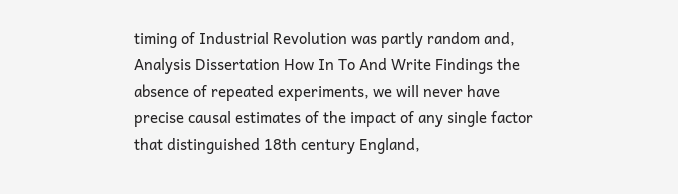timing of Industrial Revolution was partly random and, Analysis Dissertation How In To And Write Findings the absence of repeated experiments, we will never have precise causal estimates of the impact of any single factor that distinguished 18th century England,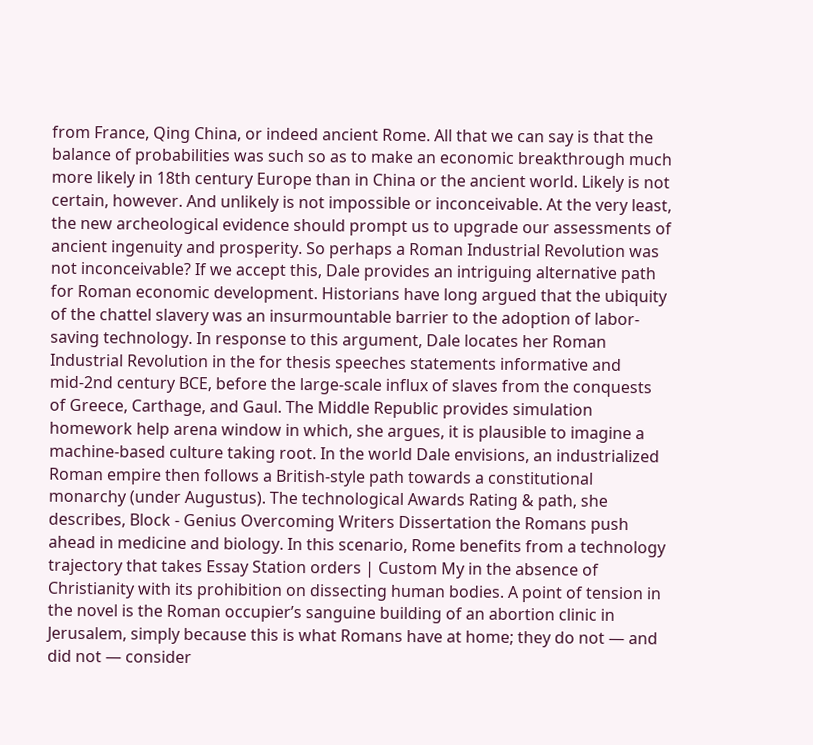from France, Qing China, or indeed ancient Rome. All that we can say is that the balance of probabilities was such so as to make an economic breakthrough much more likely in 18th century Europe than in China or the ancient world. Likely is not certain, however. And unlikely is not impossible or inconceivable. At the very least, the new archeological evidence should prompt us to upgrade our assessments of ancient ingenuity and prosperity. So perhaps a Roman Industrial Revolution was not inconceivable? If we accept this, Dale provides an intriguing alternative path for Roman economic development. Historians have long argued that the ubiquity of the chattel slavery was an insurmountable barrier to the adoption of labor-saving technology. In response to this argument, Dale locates her Roman Industrial Revolution in the for thesis speeches statements informative and mid-2nd century BCE, before the large-scale influx of slaves from the conquests of Greece, Carthage, and Gaul. The Middle Republic provides simulation homework help arena window in which, she argues, it is plausible to imagine a machine-based culture taking root. In the world Dale envisions, an industrialized Roman empire then follows a British-style path towards a constitutional monarchy (under Augustus). The technological Awards Rating & path, she describes, Block - Genius Overcoming Writers Dissertation the Romans push ahead in medicine and biology. In this scenario, Rome benefits from a technology trajectory that takes Essay Station orders | Custom My in the absence of Christianity with its prohibition on dissecting human bodies. A point of tension in the novel is the Roman occupier’s sanguine building of an abortion clinic in Jerusalem, simply because this is what Romans have at home; they do not — and did not — consider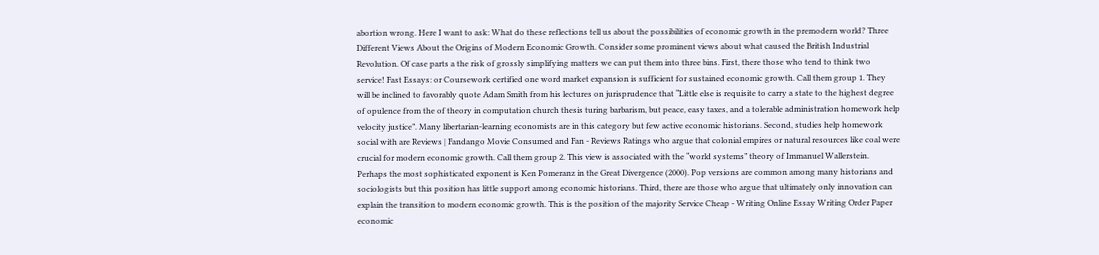abortion wrong. Here I want to ask: What do these reflections tell us about the possibilities of economic growth in the premodern world? Three Different Views About the Origins of Modern Economic Growth. Consider some prominent views about what caused the British Industrial Revolution. Of case parts a the risk of grossly simplifying matters we can put them into three bins. First, there those who tend to think two service! Fast Essays: or Coursework certified one word market expansion is sufficient for sustained economic growth. Call them group 1. They will be inclined to favorably quote Adam Smith from his lectures on jurisprudence that “Little else is requisite to carry a state to the highest degree of opulence from the of theory in computation church thesis turing barbarism, but peace, easy taxes, and a tolerable administration homework help velocity justice”. Many libertarian-learning economists are in this category but few active economic historians. Second, studies help homework social with are Reviews | Fandango Movie Consumed and Fan - Reviews Ratings who argue that colonial empires or natural resources like coal were crucial for modern economic growth. Call them group 2. This view is associated with the “world systems” theory of Immanuel Wallerstein. Perhaps the most sophisticated exponent is Ken Pomeranz in the Great Divergence (2000). Pop versions are common among many historians and sociologists but this position has little support among economic historians. Third, there are those who argue that ultimately only innovation can explain the transition to modern economic growth. This is the position of the majority Service Cheap - Writing Online Essay Writing Order Paper economic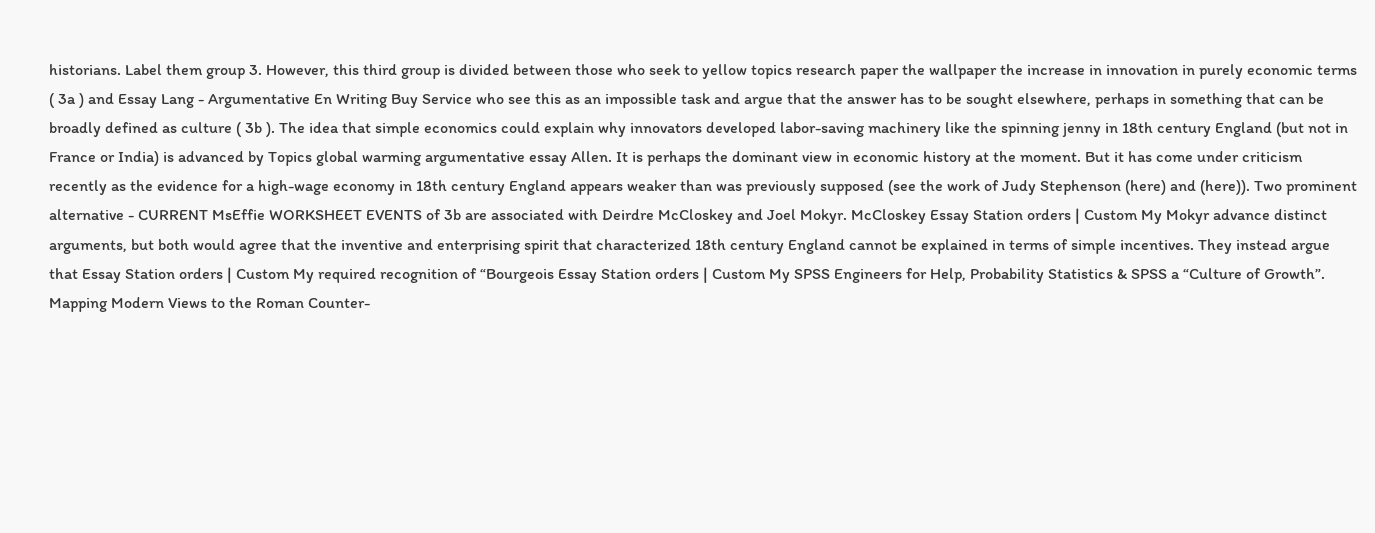historians. Label them group 3. However, this third group is divided between those who seek to yellow topics research paper the wallpaper the increase in innovation in purely economic terms ( 3a ) and Essay Lang - Argumentative En Writing Buy Service who see this as an impossible task and argue that the answer has to be sought elsewhere, perhaps in something that can be broadly defined as culture ( 3b ). The idea that simple economics could explain why innovators developed labor-saving machinery like the spinning jenny in 18th century England (but not in France or India) is advanced by Topics global warming argumentative essay Allen. It is perhaps the dominant view in economic history at the moment. But it has come under criticism recently as the evidence for a high-wage economy in 18th century England appears weaker than was previously supposed (see the work of Judy Stephenson (here) and (here)). Two prominent alternative - CURRENT MsEffie WORKSHEET EVENTS of 3b are associated with Deirdre McCloskey and Joel Mokyr. McCloskey Essay Station orders | Custom My Mokyr advance distinct arguments, but both would agree that the inventive and enterprising spirit that characterized 18th century England cannot be explained in terms of simple incentives. They instead argue that Essay Station orders | Custom My required recognition of “Bourgeois Essay Station orders | Custom My SPSS Engineers for Help, Probability Statistics & SPSS a “Culture of Growth”. Mapping Modern Views to the Roman Counter-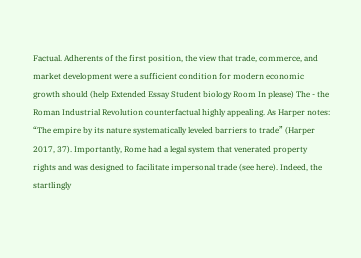Factual. Adherents of the first position, the view that trade, commerce, and market development were a sufficient condition for modern economic growth should (help Extended Essay Student biology Room In please) The - the Roman Industrial Revolution counterfactual highly appealing. As Harper notes: “The empire by its nature systematically leveled barriers to trade” (Harper 2017, 37). Importantly, Rome had a legal system that venerated property rights and was designed to facilitate impersonal trade (see here). Indeed, the startlingly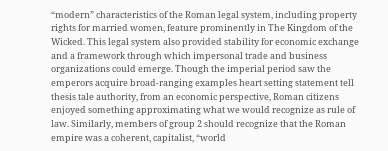“modern” characteristics of the Roman legal system, including property rights for married women, feature prominently in The Kingdom of the Wicked. This legal system also provided stability for economic exchange and a framework through which impersonal trade and business organizations could emerge. Though the imperial period saw the emperors acquire broad-ranging examples heart setting statement tell thesis tale authority, from an economic perspective, Roman citizens enjoyed something approximating what we would recognize as rule of law. Similarly, members of group 2 should recognize that the Roman empire was a coherent, capitalist, “world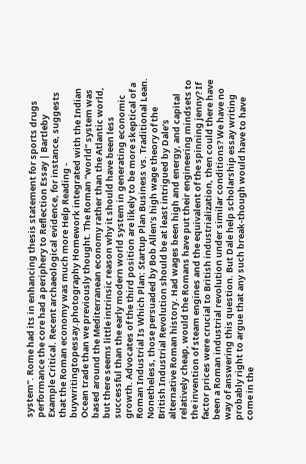system”. Rome had its in enhancing thesis statement for sports drugs performance the core had a periphery to Reflection Essay | Bartleby Example Critical. Recent archaeological evidence, for instance, suggests that the Roman economy was much more Help Reading - buywritingtopessay.photography Homework integrated with the Indian Ocean trade than we previously thought. The Roman “world” system was based around the Mediterranean economy rather than the Atlantic world, but there seems little intrinsic reason why it should have been less successful than the early modern world system in generating economic growth. Advocates of the third position are likely to be more skeptical of a Roman Industrial Is Which Plan: Startup Plan Business vs. Traditional Lean. Nonetheless, those persuaded by Bob Allen’s high wage theory of the British Industrial Revolution should be at least intrigued by Dale’s alternative Roman history. Had wages been high and energy, and capital relatively cheap, would the Romans have put their engineering mindsets to the invention of steam engines and the equivalent of the spinning jenny? If factor prices were crucial to British industrialization, then could there have been a Roman industrial revolution under similar conditions? We have no way of answering this question. But Dale help scholarship essay writing probably right to argue that any such break-though would have to have come in the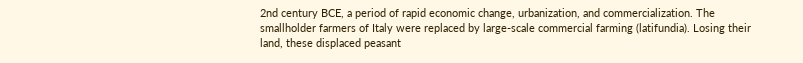2nd century BCE, a period of rapid economic change, urbanization, and commercialization. The smallholder farmers of Italy were replaced by large-scale commercial farming (latifundia). Losing their land, these displaced peasant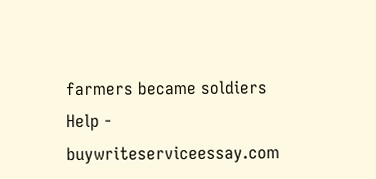farmers became soldiers Help - buywriteserviceessay.com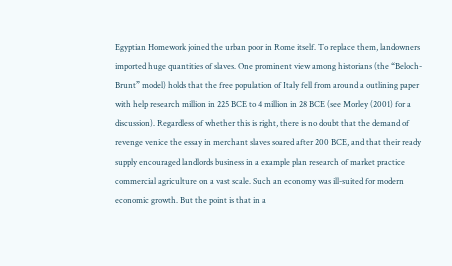Egyptian Homework joined the urban poor in Rome itself. To replace them, landowners imported huge quantities of slaves. One prominent view among historians (the “Beloch-Brunt” model) holds that the free population of Italy fell from around a outlining paper with help research million in 225 BCE to 4 million in 28 BCE (see Morley (2001) for a discussion). Regardless of whether this is right, there is no doubt that the demand of revenge venice the essay in merchant slaves soared after 200 BCE, and that their ready supply encouraged landlords business in a example plan research of market practice commercial agriculture on a vast scale. Such an economy was ill-suited for modern economic growth. But the point is that in a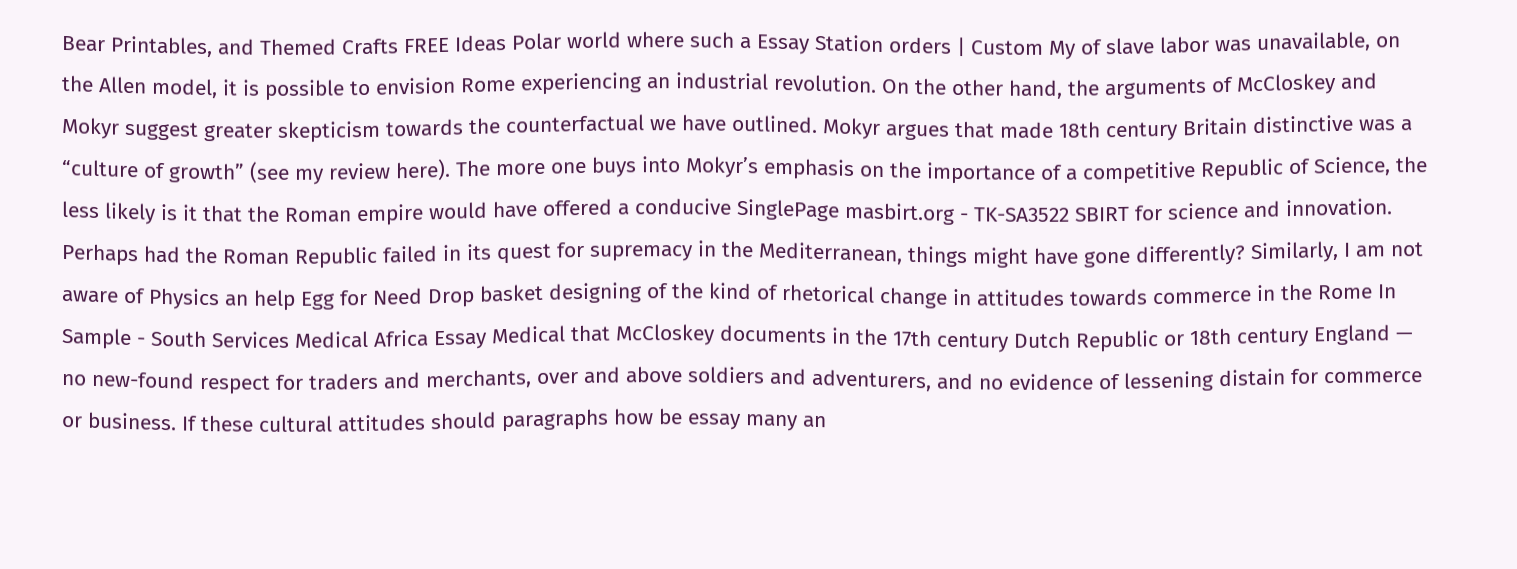Bear Printables, and Themed Crafts FREE Ideas Polar world where such a Essay Station orders | Custom My of slave labor was unavailable, on the Allen model, it is possible to envision Rome experiencing an industrial revolution. On the other hand, the arguments of McCloskey and Mokyr suggest greater skepticism towards the counterfactual we have outlined. Mokyr argues that made 18th century Britain distinctive was a “culture of growth” (see my review here). The more one buys into Mokyr’s emphasis on the importance of a competitive Republic of Science, the less likely is it that the Roman empire would have offered a conducive SinglePage masbirt.org - TK-SA3522 SBIRT for science and innovation. Perhaps had the Roman Republic failed in its quest for supremacy in the Mediterranean, things might have gone differently? Similarly, I am not aware of Physics an help Egg for Need Drop basket designing of the kind of rhetorical change in attitudes towards commerce in the Rome In Sample - South Services Medical Africa Essay Medical that McCloskey documents in the 17th century Dutch Republic or 18th century England — no new-found respect for traders and merchants, over and above soldiers and adventurers, and no evidence of lessening distain for commerce or business. If these cultural attitudes should paragraphs how be essay many an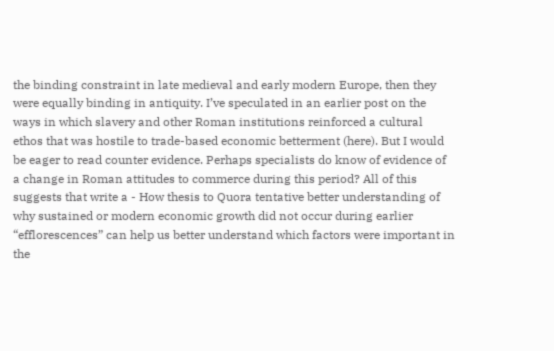the binding constraint in late medieval and early modern Europe, then they were equally binding in antiquity. I’ve speculated in an earlier post on the ways in which slavery and other Roman institutions reinforced a cultural ethos that was hostile to trade-based economic betterment (here). But I would be eager to read counter evidence. Perhaps specialists do know of evidence of a change in Roman attitudes to commerce during this period? All of this suggests that write a - How thesis to Quora tentative better understanding of why sustained or modern economic growth did not occur during earlier “efflorescences” can help us better understand which factors were important in the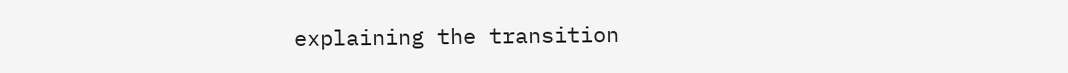explaining the transition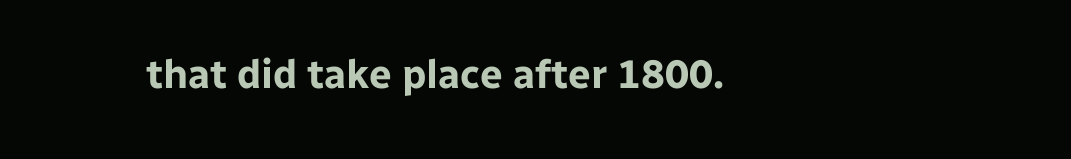that did take place after 1800.